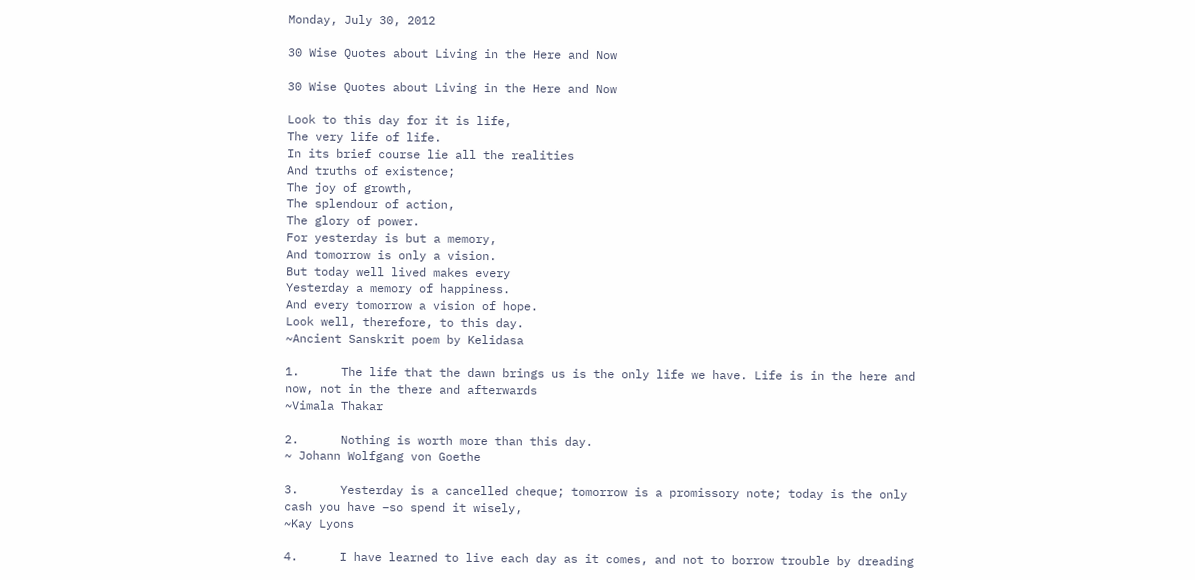Monday, July 30, 2012

30 Wise Quotes about Living in the Here and Now

30 Wise Quotes about Living in the Here and Now

Look to this day for it is life,
The very life of life.
In its brief course lie all the realities
And truths of existence;
The joy of growth,
The splendour of action,
The glory of power.
For yesterday is but a memory,
And tomorrow is only a vision.
But today well lived makes every
Yesterday a memory of happiness.
And every tomorrow a vision of hope.
Look well, therefore, to this day.
~Ancient Sanskrit poem by Kelidasa

1.      The life that the dawn brings us is the only life we have. Life is in the here and now, not in the there and afterwards
~Vimala Thakar

2.      Nothing is worth more than this day.
~ Johann Wolfgang von Goethe

3.      Yesterday is a cancelled cheque; tomorrow is a promissory note; today is the only cash you have –so spend it wisely,
~Kay Lyons

4.      I have learned to live each day as it comes, and not to borrow trouble by dreading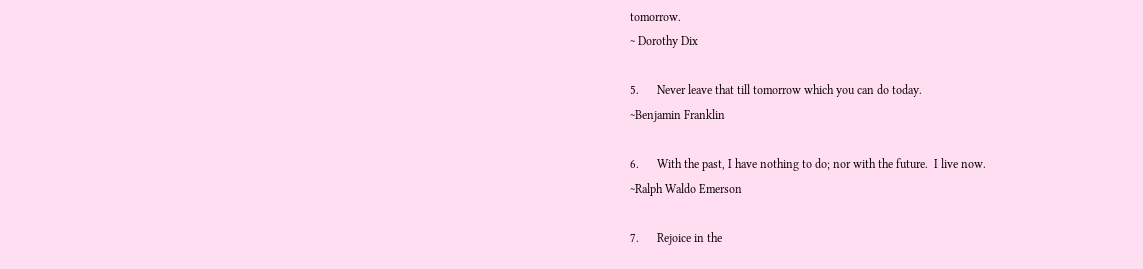tomorrow.
~ Dorothy Dix

5.      Never leave that till tomorrow which you can do today.
~Benjamin Franklin

6.      With the past, I have nothing to do; nor with the future.  I live now.
~Ralph Waldo Emerson

7.      Rejoice in the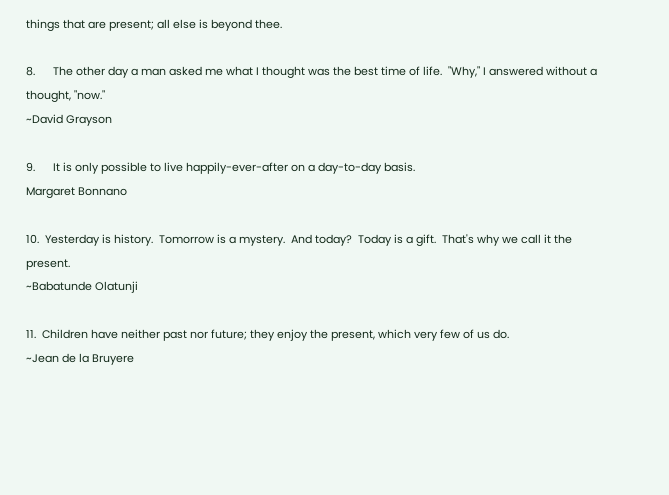things that are present; all else is beyond thee.

8.      The other day a man asked me what I thought was the best time of life.  "Why," I answered without a thought, "now."
~David Grayson

9.      It is only possible to live happily-ever-after on a day-to-day basis.
Margaret Bonnano

10.  Yesterday is history.  Tomorrow is a mystery.  And today?  Today is a gift.  That's why we call it the present.
~Babatunde Olatunji

11.  Children have neither past nor future; they enjoy the present, which very few of us do.
~Jean de la Bruyere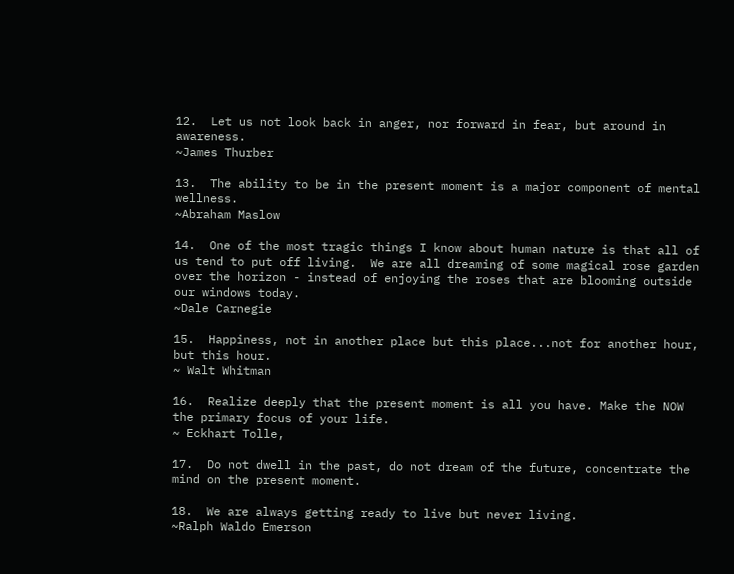12.  Let us not look back in anger, nor forward in fear, but around in awareness.
~James Thurber

13.  The ability to be in the present moment is a major component of mental wellness.
~Abraham Maslow

14.  One of the most tragic things I know about human nature is that all of us tend to put off living.  We are all dreaming of some magical rose garden over the horizon - instead of enjoying the roses that are blooming outside our windows today.
~Dale Carnegie

15.  Happiness, not in another place but this place...not for another hour, but this hour.
~ Walt Whitman

16.  Realize deeply that the present moment is all you have. Make the NOW the primary focus of your life.
~ Eckhart Tolle,

17.  Do not dwell in the past, do not dream of the future, concentrate the mind on the present moment.

18.  We are always getting ready to live but never living.
~Ralph Waldo Emerson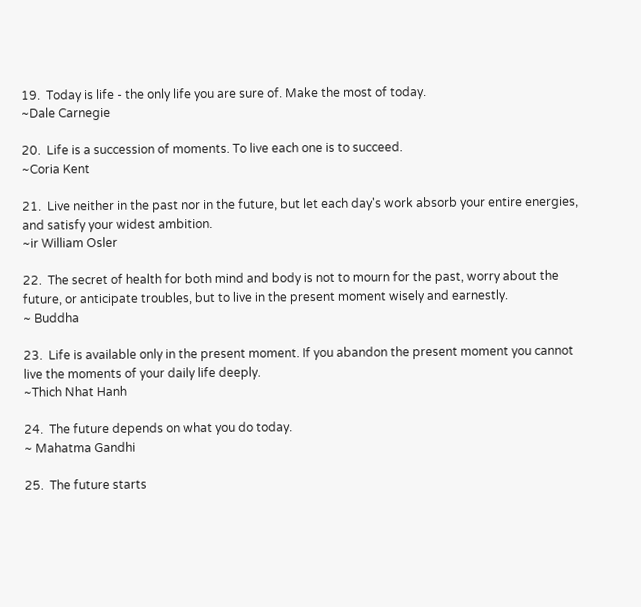19.  Today is life - the only life you are sure of. Make the most of today.
~Dale Carnegie

20.  Life is a succession of moments. To live each one is to succeed.
~Coria Kent

21.  Live neither in the past nor in the future, but let each day's work absorb your entire energies, and satisfy your widest ambition.
~ir William Osler

22.  The secret of health for both mind and body is not to mourn for the past, worry about the future, or anticipate troubles, but to live in the present moment wisely and earnestly.
~ Buddha

23.  Life is available only in the present moment. If you abandon the present moment you cannot live the moments of your daily life deeply.
~Thich Nhat Hanh

24.  The future depends on what you do today.
~ Mahatma Gandhi

25.  The future starts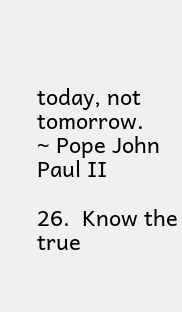today, not tomorrow.
~ Pope John Paul II

26.  Know the true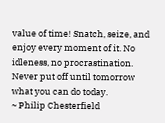value of time! Snatch, seize, and enjoy every moment of it. No idleness, no procrastination. Never put off until tomorrow what you can do today.
~ Philip Chesterfield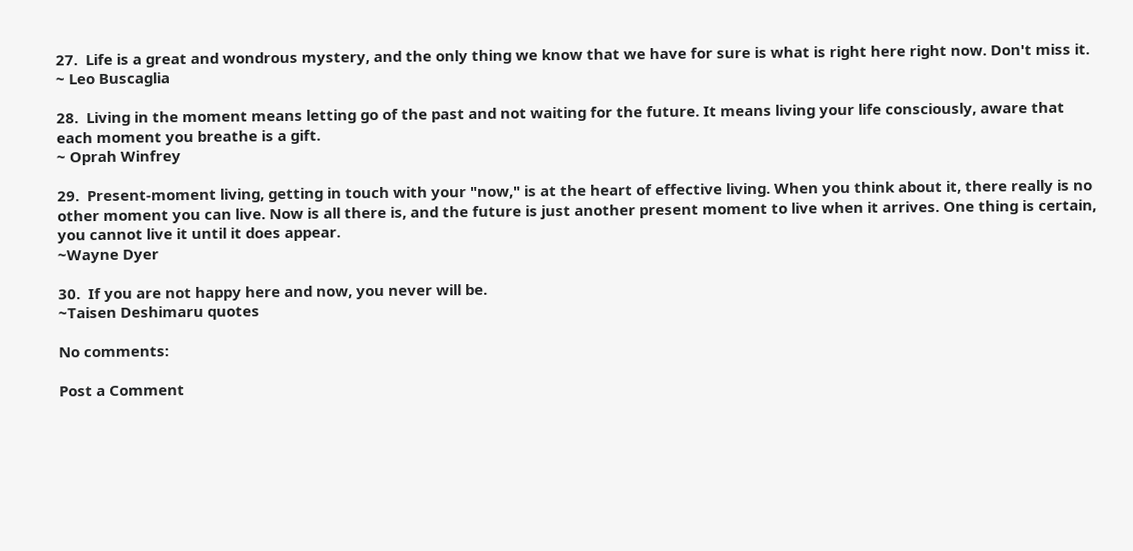27.  Life is a great and wondrous mystery, and the only thing we know that we have for sure is what is right here right now. Don't miss it.
~ Leo Buscaglia

28.  Living in the moment means letting go of the past and not waiting for the future. It means living your life consciously, aware that each moment you breathe is a gift.
~ Oprah Winfrey

29.  Present-moment living, getting in touch with your "now," is at the heart of effective living. When you think about it, there really is no other moment you can live. Now is all there is, and the future is just another present moment to live when it arrives. One thing is certain, you cannot live it until it does appear.
~Wayne Dyer

30.  If you are not happy here and now, you never will be.
~Taisen Deshimaru quotes

No comments:

Post a Comment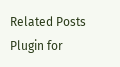Related Posts Plugin for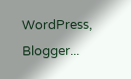WordPress, Blogger...